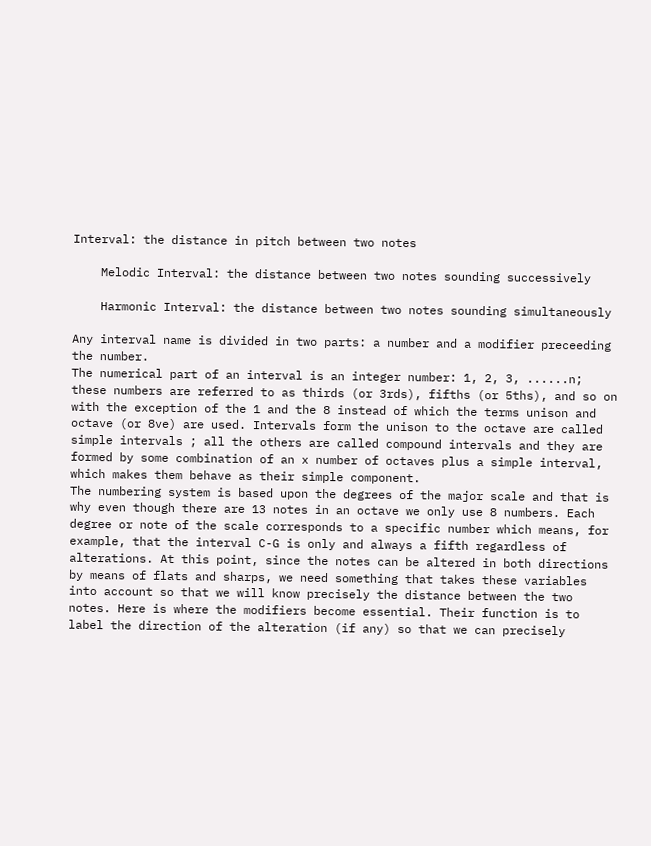Interval: the distance in pitch between two notes

    Melodic Interval: the distance between two notes sounding successively

    Harmonic Interval: the distance between two notes sounding simultaneously

Any interval name is divided in two parts: a number and a modifier preceeding the number.
The numerical part of an interval is an integer number: 1, 2, 3, ......n; these numbers are referred to as thirds (or 3rds), fifths (or 5ths), and so on with the exception of the 1 and the 8 instead of which the terms unison and octave (or 8ve) are used. Intervals form the unison to the octave are called simple intervals ; all the others are called compound intervals and they are formed by some combination of an x number of octaves plus a simple interval, which makes them behave as their simple component.
The numbering system is based upon the degrees of the major scale and that is why even though there are 13 notes in an octave we only use 8 numbers. Each degree or note of the scale corresponds to a specific number which means, for example, that the interval C-G is only and always a fifth regardless of alterations. At this point, since the notes can be altered in both directions by means of flats and sharps, we need something that takes these variables into account so that we will know precisely the distance between the two notes. Here is where the modifiers become essential. Their function is to label the direction of the alteration (if any) so that we can precisely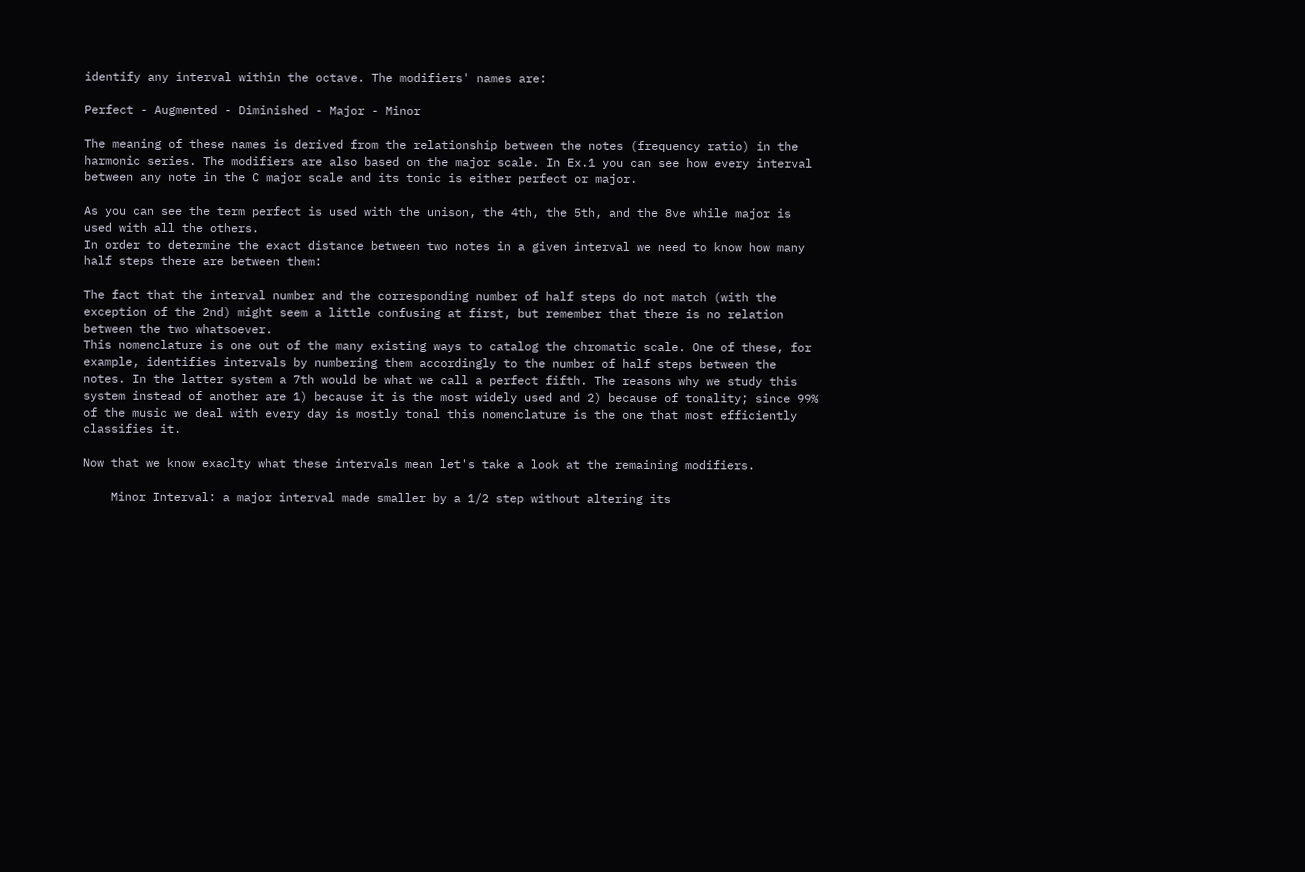identify any interval within the octave. The modifiers' names are:

Perfect - Augmented - Diminished - Major - Minor

The meaning of these names is derived from the relationship between the notes (frequency ratio) in the harmonic series. The modifiers are also based on the major scale. In Ex.1 you can see how every interval between any note in the C major scale and its tonic is either perfect or major.

As you can see the term perfect is used with the unison, the 4th, the 5th, and the 8ve while major is used with all the others.
In order to determine the exact distance between two notes in a given interval we need to know how many half steps there are between them:

The fact that the interval number and the corresponding number of half steps do not match (with the exception of the 2nd) might seem a little confusing at first, but remember that there is no relation between the two whatsoever.
This nomenclature is one out of the many existing ways to catalog the chromatic scale. One of these, for example, identifies intervals by numbering them accordingly to the number of half steps between the notes. In the latter system a 7th would be what we call a perfect fifth. The reasons why we study this system instead of another are 1) because it is the most widely used and 2) because of tonality; since 99% of the music we deal with every day is mostly tonal this nomenclature is the one that most efficiently classifies it.

Now that we know exaclty what these intervals mean let's take a look at the remaining modifiers.

    Minor Interval: a major interval made smaller by a 1/2 step without altering its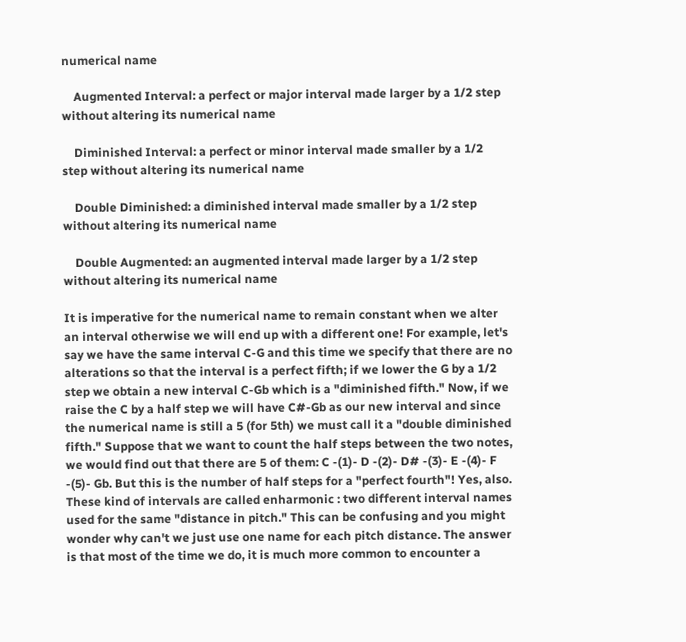numerical name

    Augmented Interval: a perfect or major interval made larger by a 1/2 step without altering its numerical name

    Diminished Interval: a perfect or minor interval made smaller by a 1/2 step without altering its numerical name

    Double Diminished: a diminished interval made smaller by a 1/2 step without altering its numerical name

    Double Augmented: an augmented interval made larger by a 1/2 step without altering its numerical name

It is imperative for the numerical name to remain constant when we alter an interval otherwise we will end up with a different one! For example, let's say we have the same interval C-G and this time we specify that there are no alterations so that the interval is a perfect fifth; if we lower the G by a 1/2 step we obtain a new interval C-Gb which is a "diminished fifth." Now, if we raise the C by a half step we will have C#-Gb as our new interval and since the numerical name is still a 5 (for 5th) we must call it a "double diminished fifth." Suppose that we want to count the half steps between the two notes, we would find out that there are 5 of them: C -(1)- D -(2)- D# -(3)- E -(4)- F -(5)- Gb. But this is the number of half steps for a "perfect fourth"! Yes, also. These kind of intervals are called enharmonic : two different interval names used for the same "distance in pitch." This can be confusing and you might wonder why can't we just use one name for each pitch distance. The answer is that most of the time we do, it is much more common to encounter a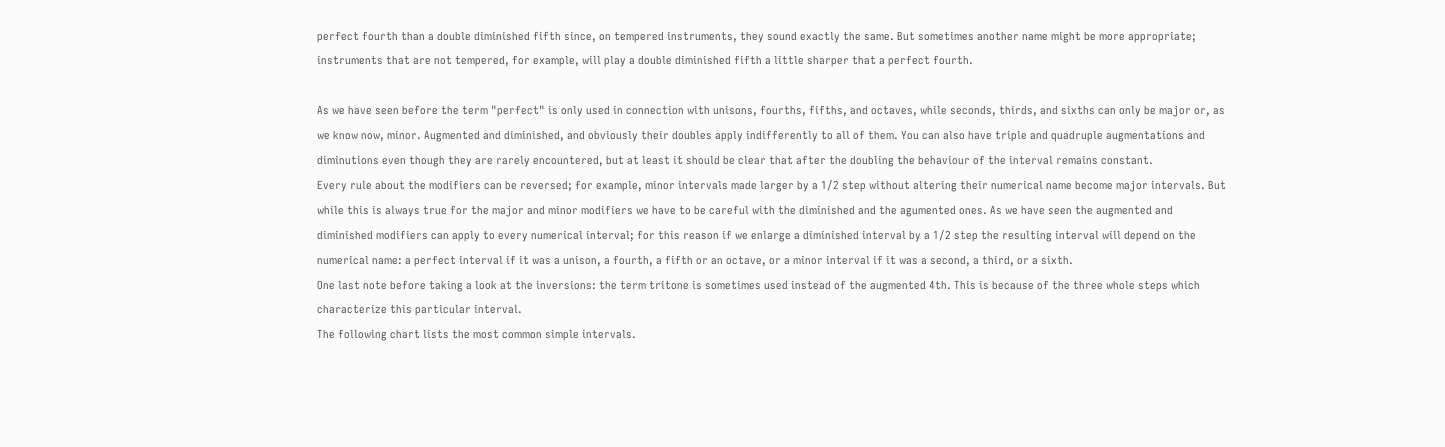perfect fourth than a double diminished fifth since, on tempered instruments, they sound exactly the same. But sometimes another name might be more appropriate; instruments that are not tempered, for example, will play a double diminished fifth a little sharper that a perfect fourth.

As we have seen before the term "perfect" is only used in connection with unisons, fourths, fifths, and octaves, while seconds, thirds, and sixths can only be major or, as we know now, minor. Augmented and diminished, and obviously their doubles apply indifferently to all of them. You can also have triple and quadruple augmentations and diminutions even though they are rarely encountered, but at least it should be clear that after the doubling the behaviour of the interval remains constant.
Every rule about the modifiers can be reversed; for example, minor intervals made larger by a 1/2 step without altering their numerical name become major intervals. But while this is always true for the major and minor modifiers we have to be careful with the diminished and the agumented ones. As we have seen the augmented and diminished modifiers can apply to every numerical interval; for this reason if we enlarge a diminished interval by a 1/2 step the resulting interval will depend on the numerical name: a perfect interval if it was a unison, a fourth, a fifth or an octave, or a minor interval if it was a second, a third, or a sixth.
One last note before taking a look at the inversions: the term tritone is sometimes used instead of the augmented 4th. This is because of the three whole steps which characterize this particular interval.
The following chart lists the most common simple intervals.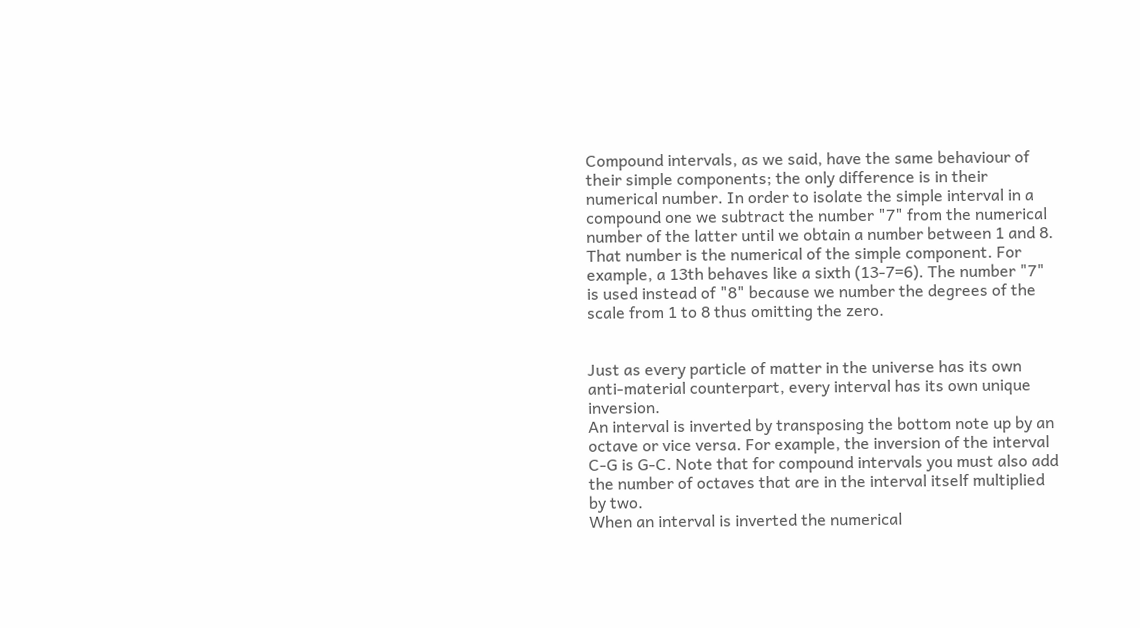Compound intervals, as we said, have the same behaviour of their simple components; the only difference is in their numerical number. In order to isolate the simple interval in a compound one we subtract the number "7" from the numerical number of the latter until we obtain a number between 1 and 8. That number is the numerical of the simple component. For example, a 13th behaves like a sixth (13-7=6). The number "7" is used instead of "8" because we number the degrees of the scale from 1 to 8 thus omitting the zero.


Just as every particle of matter in the universe has its own anti-material counterpart, every interval has its own unique inversion.
An interval is inverted by transposing the bottom note up by an octave or vice versa. For example, the inversion of the interval C-G is G-C. Note that for compound intervals you must also add the number of octaves that are in the interval itself multiplied by two.
When an interval is inverted the numerical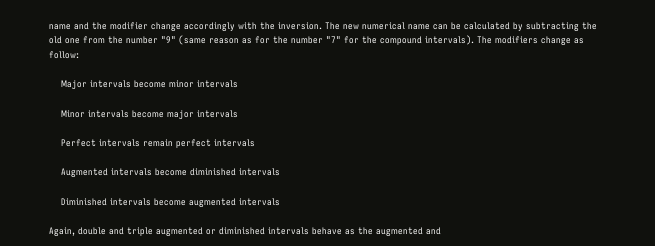name and the modifier change accordingly with the inversion. The new numerical name can be calculated by subtracting the old one from the number "9" (same reason as for the number "7" for the compound intervals). The modifiers change as follow:

    Major intervals become minor intervals

    Minor intervals become major intervals

    Perfect intervals remain perfect intervals

    Augmented intervals become diminished intervals

    Diminished intervals become augmented intervals

Again, double and triple augmented or diminished intervals behave as the augmented and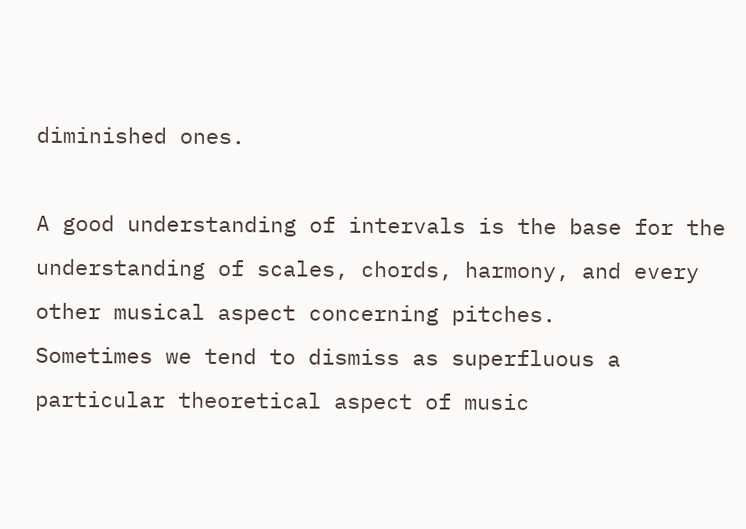diminished ones.

A good understanding of intervals is the base for the understanding of scales, chords, harmony, and every other musical aspect concerning pitches.
Sometimes we tend to dismiss as superfluous a particular theoretical aspect of music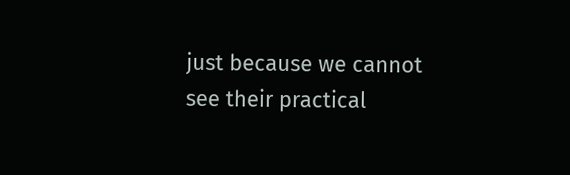just because we cannot see their practical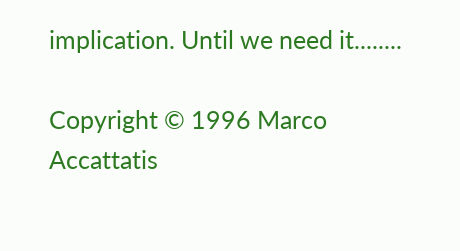implication. Until we need it........

Copyright © 1996 Marco Accattatis